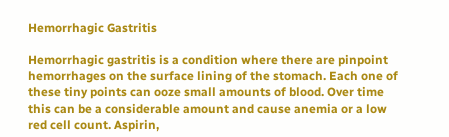Hemorrhagic Gastritis

Hemorrhagic gastritis is a condition where there are pinpoint hemorrhages on the surface lining of the stomach. Each one of these tiny points can ooze small amounts of blood. Over time this can be a considerable amount and cause anemia or a low red cell count. Aspirin,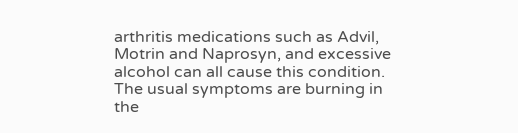arthritis medications such as Advil, Motrin and Naprosyn, and excessive alcohol can all cause this condition. The usual symptoms are burning in the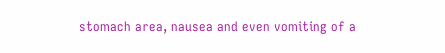stomach area, nausea and even vomiting of a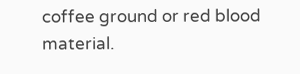coffee ground or red blood material.